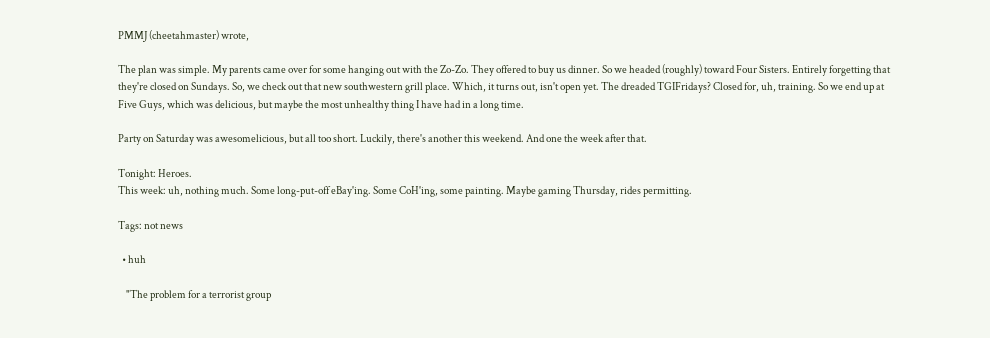PMMJ (cheetahmaster) wrote,

The plan was simple. My parents came over for some hanging out with the Zo-Zo. They offered to buy us dinner. So we headed (roughly) toward Four Sisters. Entirely forgetting that they're closed on Sundays. So, we check out that new southwestern grill place. Which, it turns out, isn't open yet. The dreaded TGIFridays? Closed for, uh, training. So we end up at Five Guys, which was delicious, but maybe the most unhealthy thing I have had in a long time.

Party on Saturday was awesomelicious, but all too short. Luckily, there's another this weekend. And one the week after that.

Tonight: Heroes.
This week: uh, nothing much. Some long-put-off eBay'ing. Some CoH'ing, some painting. Maybe gaming Thursday, rides permitting.

Tags: not news

  • huh

    "The problem for a terrorist group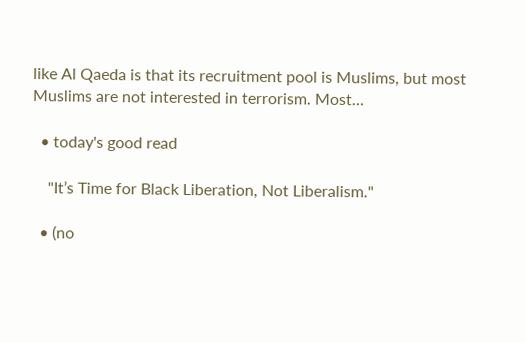like Al Qaeda is that its recruitment pool is Muslims, but most Muslims are not interested in terrorism. Most…

  • today's good read

    "It’s Time for Black Liberation, Not Liberalism."

  • (no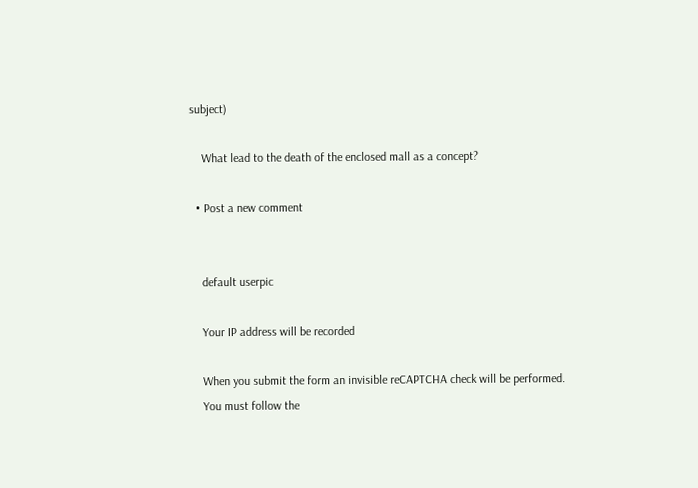subject)

    What lead to the death of the enclosed mall as a concept?

  • Post a new comment


    default userpic

    Your IP address will be recorded

    When you submit the form an invisible reCAPTCHA check will be performed.
    You must follow the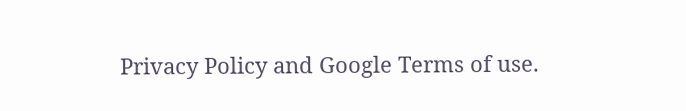Privacy Policy and Google Terms of use.